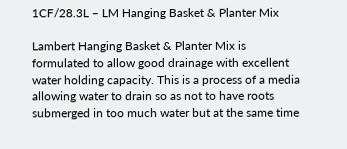1CF/28.3L – LM Hanging Basket & Planter Mix

Lambert Hanging Basket & Planter Mix is formulated to allow good drainage with excellent water holding capacity. This is a process of a media allowing water to drain so as not to have roots submerged in too much water but at the same time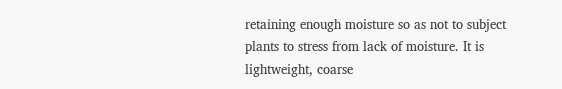retaining enough moisture so as not to subject plants to stress from lack of moisture. It is lightweight, coarse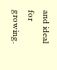and ideal for growing.